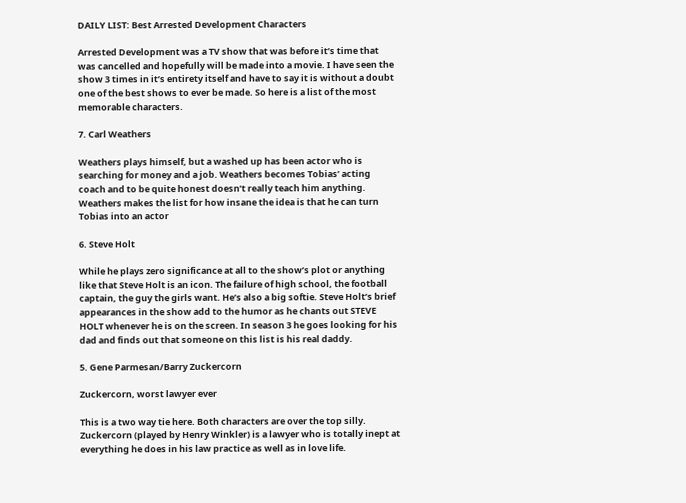DAILY LIST: Best Arrested Development Characters

Arrested Development was a TV show that was before it’s time that was cancelled and hopefully will be made into a movie. I have seen the show 3 times in it’s entirety itself and have to say it is without a doubt one of the best shows to ever be made. So here is a list of the most memorable characters.

7. Carl Weathers

Weathers plays himself, but a washed up has been actor who is searching for money and a job. Weathers becomes Tobias’ acting coach and to be quite honest doesn’t really teach him anything. Weathers makes the list for how insane the idea is that he can turn Tobias into an actor

6. Steve Holt

While he plays zero significance at all to the show’s plot or anything like that Steve Holt is an icon. The failure of high school, the football captain, the guy the girls want. He’s also a big softie. Steve Holt’s brief appearances in the show add to the humor as he chants out STEVE HOLT whenever he is on the screen. In season 3 he goes looking for his dad and finds out that someone on this list is his real daddy.

5. Gene Parmesan/Barry Zuckercorn

Zuckercorn, worst lawyer ever

This is a two way tie here. Both characters are over the top silly. Zuckercorn (played by Henry Winkler) is a lawyer who is totally inept at everything he does in his law practice as well as in love life.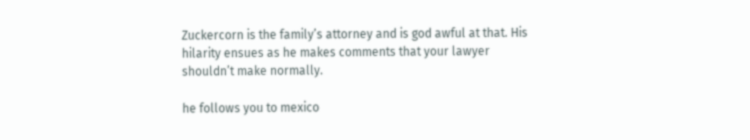Zuckercorn is the family’s attorney and is god awful at that. His hilarity ensues as he makes comments that your lawyer shouldn’t make normally.

he follows you to mexico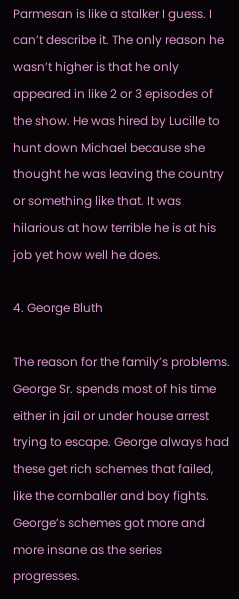Parmesan is like a stalker I guess. I can’t describe it. The only reason he wasn’t higher is that he only appeared in like 2 or 3 episodes of the show. He was hired by Lucille to hunt down Michael because she thought he was leaving the country or something like that. It was hilarious at how terrible he is at his job yet how well he does.

4. George Bluth

The reason for the family’s problems. George Sr. spends most of his time either in jail or under house arrest trying to escape. George always had these get rich schemes that failed, like the cornballer and boy fights. George’s schemes got more and more insane as the series progresses.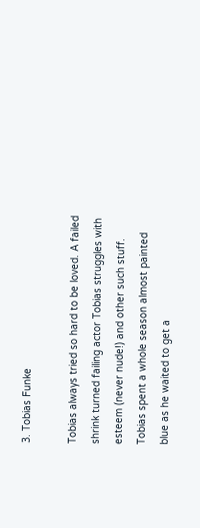3. Tobias Funke

Tobias always tried so hard to be loved. A failed shrink turned failing actor Tobias struggles with esteem (never nude!) and other such stuff. Tobias spent a whole season almost painted blue as he waited to get a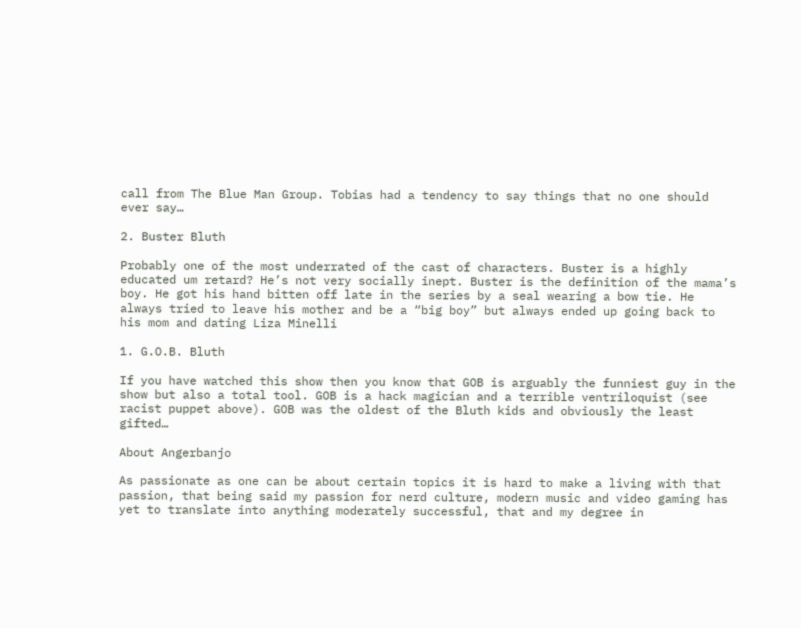call from The Blue Man Group. Tobias had a tendency to say things that no one should ever say…

2. Buster Bluth

Probably one of the most underrated of the cast of characters. Buster is a highly educated um retard? He’s not very socially inept. Buster is the definition of the mama’s boy. He got his hand bitten off late in the series by a seal wearing a bow tie. He always tried to leave his mother and be a “big boy” but always ended up going back to his mom and dating Liza Minelli

1. G.O.B. Bluth

If you have watched this show then you know that GOB is arguably the funniest guy in the show but also a total tool. GOB is a hack magician and a terrible ventriloquist (see racist puppet above). GOB was the oldest of the Bluth kids and obviously the least gifted…

About Angerbanjo

As passionate as one can be about certain topics it is hard to make a living with that passion, that being said my passion for nerd culture, modern music and video gaming has yet to translate into anything moderately successful, that and my degree in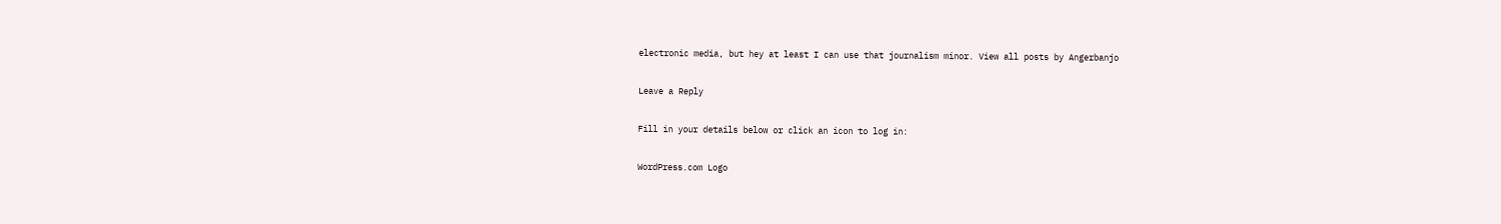electronic media, but hey at least I can use that journalism minor. View all posts by Angerbanjo

Leave a Reply

Fill in your details below or click an icon to log in:

WordPress.com Logo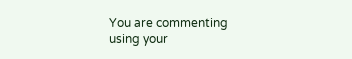You are commenting using your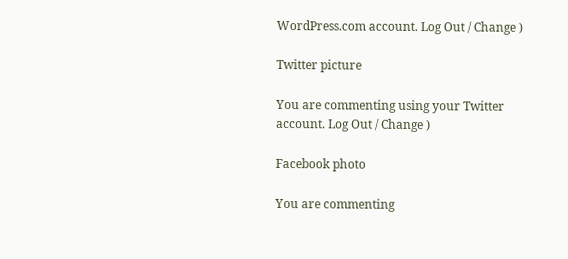WordPress.com account. Log Out / Change )

Twitter picture

You are commenting using your Twitter account. Log Out / Change )

Facebook photo

You are commenting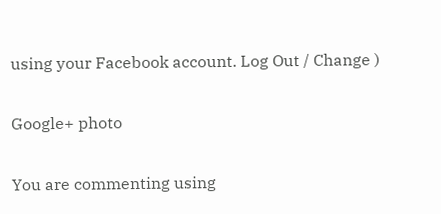using your Facebook account. Log Out / Change )

Google+ photo

You are commenting using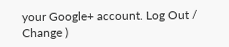your Google+ account. Log Out / Change )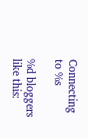Connecting to %s

%d bloggers like this: